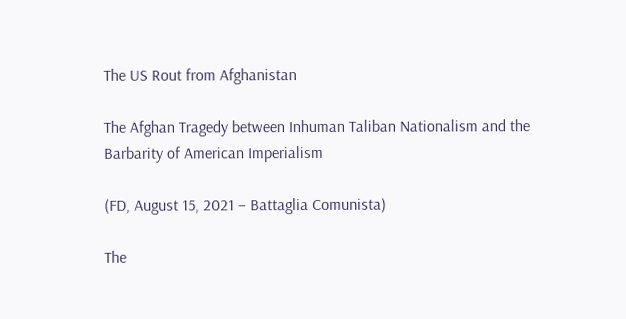The US Rout from Afghanistan

The Afghan Tragedy between Inhuman Taliban Nationalism and the Barbarity of American Imperialism

(FD, August 15, 2021 – Battaglia Comunista)

The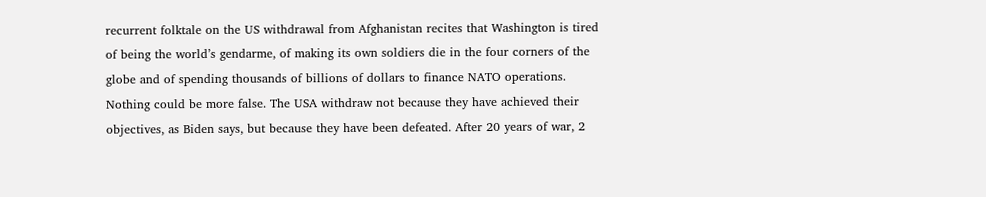recurrent folktale on the US withdrawal from Afghanistan recites that Washington is tired of being the world’s gendarme, of making its own soldiers die in the four corners of the globe and of spending thousands of billions of dollars to finance NATO operations. Nothing could be more false. The USA withdraw not because they have achieved their objectives, as Biden says, but because they have been defeated. After 20 years of war, 2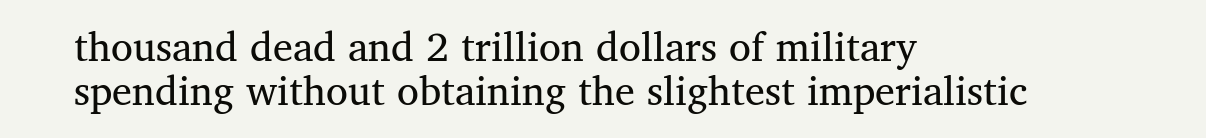thousand dead and 2 trillion dollars of military spending without obtaining the slightest imperialistic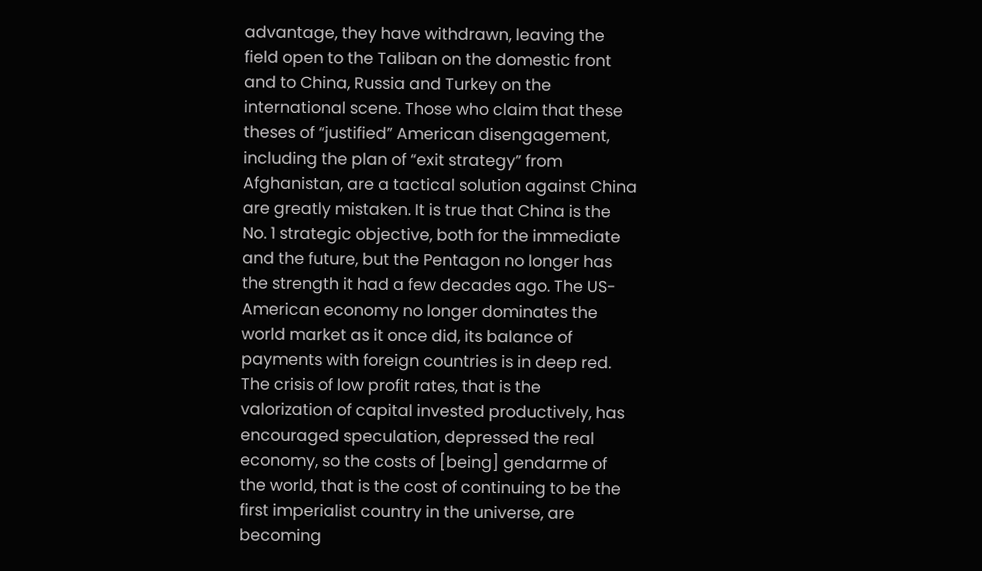advantage, they have withdrawn, leaving the field open to the Taliban on the domestic front and to China, Russia and Turkey on the international scene. Those who claim that these theses of “justified” American disengagement, including the plan of “exit strategy” from Afghanistan, are a tactical solution against China are greatly mistaken. It is true that China is the No. 1 strategic objective, both for the immediate and the future, but the Pentagon no longer has the strength it had a few decades ago. The US-American economy no longer dominates the world market as it once did, its balance of payments with foreign countries is in deep red. The crisis of low profit rates, that is the valorization of capital invested productively, has encouraged speculation, depressed the real economy, so the costs of [being] gendarme of the world, that is the cost of continuing to be the first imperialist country in the universe, are becoming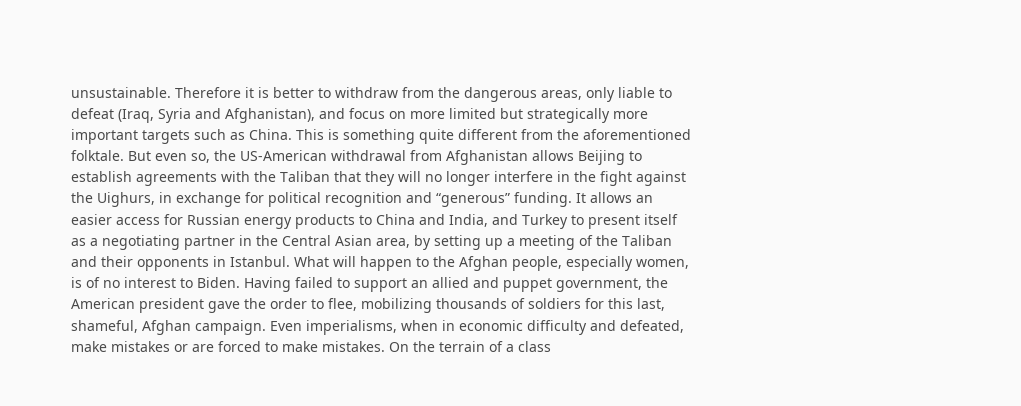unsustainable. Therefore it is better to withdraw from the dangerous areas, only liable to defeat (Iraq, Syria and Afghanistan), and focus on more limited but strategically more important targets such as China. This is something quite different from the aforementioned folktale. But even so, the US-American withdrawal from Afghanistan allows Beijing to establish agreements with the Taliban that they will no longer interfere in the fight against the Uighurs, in exchange for political recognition and “generous” funding. It allows an easier access for Russian energy products to China and India, and Turkey to present itself as a negotiating partner in the Central Asian area, by setting up a meeting of the Taliban and their opponents in Istanbul. What will happen to the Afghan people, especially women, is of no interest to Biden. Having failed to support an allied and puppet government, the American president gave the order to flee, mobilizing thousands of soldiers for this last, shameful, Afghan campaign. Even imperialisms, when in economic difficulty and defeated, make mistakes or are forced to make mistakes. On the terrain of a class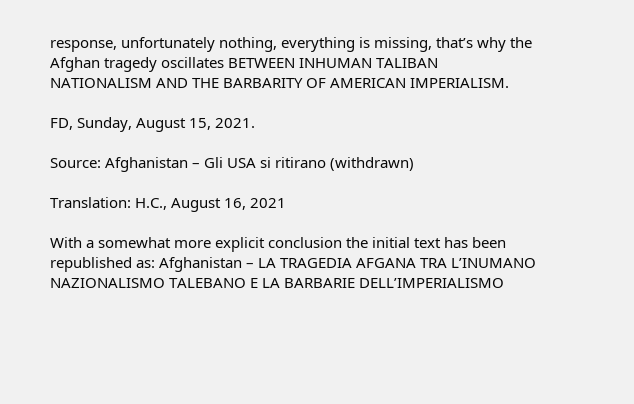response, unfortunately nothing, everything is missing, that’s why the Afghan tragedy oscillates BETWEEN INHUMAN TALIBAN NATIONALISM AND THE BARBARITY OF AMERICAN IMPERIALISM.

FD, Sunday, August 15, 2021.

Source: Afghanistan – Gli USA si ritirano (withdrawn)

Translation: H.C., August 16, 2021

With a somewhat more explicit conclusion the initial text has been republished as: Afghanistan – LA TRAGEDIA AFGANA TRA L’INUMANO NAZIONALISMO TALEBANO E LA BARBARIE DELL’IMPERIALISMO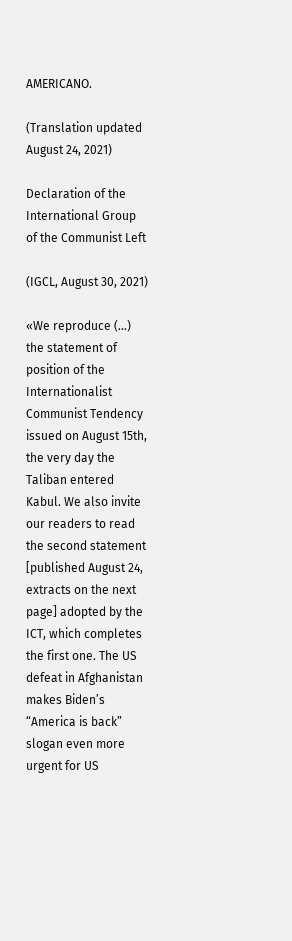AMERICANO.

(Translation updated August 24, 2021)

Declaration of the International Group of the Communist Left

(IGCL, August 30, 2021)

«We reproduce (…) the statement of position of the Internationalist Communist Tendency issued on August 15th, the very day the Taliban entered Kabul. We also invite our readers to read the second statement [published August 24, extracts on the next page] adopted by the ICT, which completes the first one. The US defeat in Afghanistan makes Biden’s “America is back” slogan even more urgent for US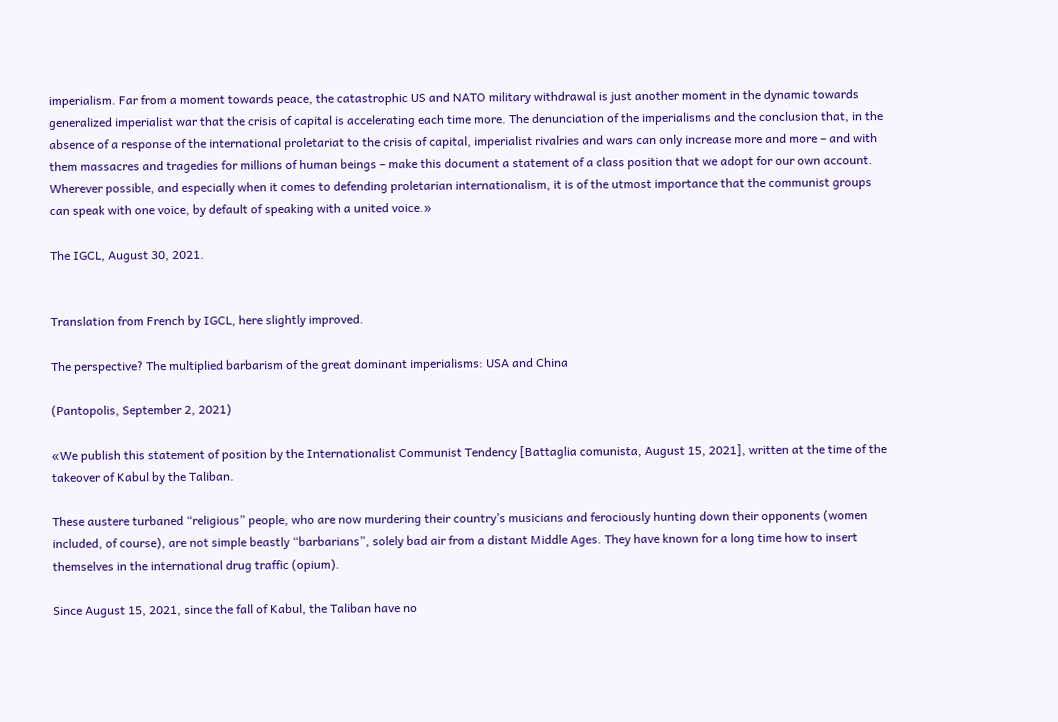imperialism. Far from a moment towards peace, the catastrophic US and NATO military withdrawal is just another moment in the dynamic towards generalized imperialist war that the crisis of capital is accelerating each time more. The denunciation of the imperialisms and the conclusion that, in the absence of a response of the international proletariat to the crisis of capital, imperialist rivalries and wars can only increase more and more – and with them massacres and tragedies for millions of human beings – make this document a statement of a class position that we adopt for our own account. Wherever possible, and especially when it comes to defending proletarian internationalism, it is of the utmost importance that the communist groups can speak with one voice, by default of speaking with a united voice.»

The IGCL, August 30, 2021.


Translation from French by IGCL, here slightly improved.

The perspective? The multiplied barbarism of the great dominant imperialisms: USA and China

(Pantopolis, September 2, 2021)

«We publish this statement of position by the Internationalist Communist Tendency [Battaglia comunista, August 15, 2021], written at the time of the takeover of Kabul by the Taliban.

These austere turbaned “religious” people, who are now murdering their country’s musicians and ferociously hunting down their opponents (women included, of course), are not simple beastly “barbarians”, solely bad air from a distant Middle Ages. They have known for a long time how to insert themselves in the international drug traffic (opium).

Since August 15, 2021, since the fall of Kabul, the Taliban have no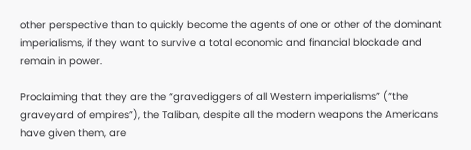other perspective than to quickly become the agents of one or other of the dominant imperialisms, if they want to survive a total economic and financial blockade and remain in power.

Proclaiming that they are the “gravediggers of all Western imperialisms” (“the graveyard of empires”), the Taliban, despite all the modern weapons the Americans have given them, are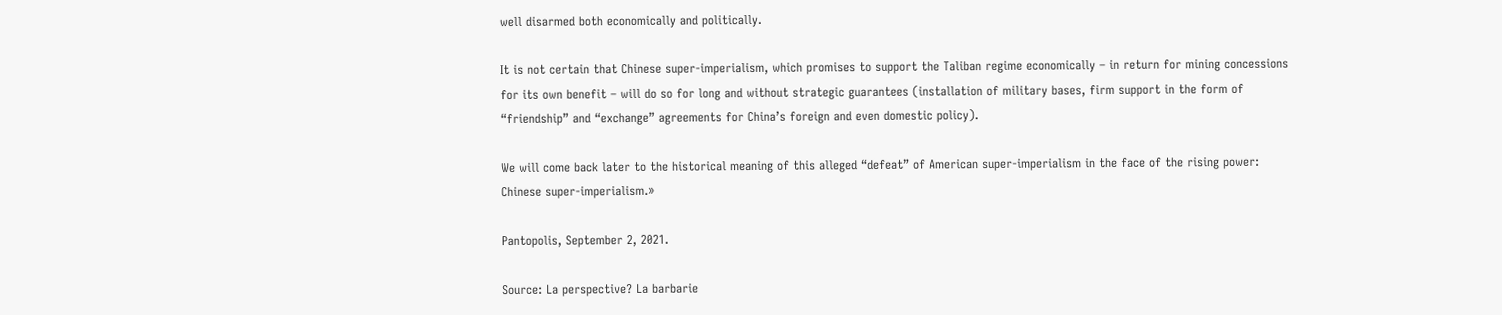well disarmed both economically and politically.

It is not certain that Chinese super-imperialism, which promises to support the Taliban regime economically – in return for mining concessions for its own benefit – will do so for long and without strategic guarantees (installation of military bases, firm support in the form of “friendship” and “exchange” agreements for China’s foreign and even domestic policy).

We will come back later to the historical meaning of this alleged “defeat” of American super-imperialism in the face of the rising power: Chinese super-imperialism.»

Pantopolis, September 2, 2021.

Source: La perspective? La barbarie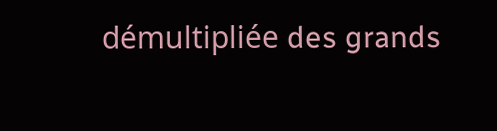démultipliée des grands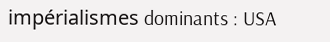impérialismes dominants : USA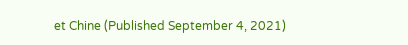et Chine (Published September 4, 2021)